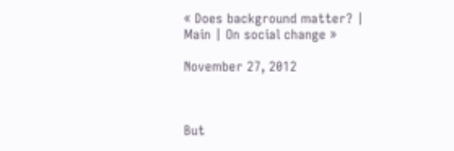« Does background matter? | Main | On social change »

November 27, 2012



But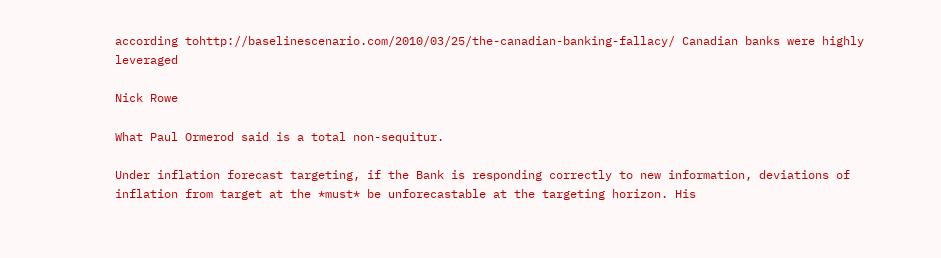according tohttp://baselinescenario.com/2010/03/25/the-canadian-banking-fallacy/ Canadian banks were highly leveraged

Nick Rowe

What Paul Ormerod said is a total non-sequitur.

Under inflation forecast targeting, if the Bank is responding correctly to new information, deviations of inflation from target at the *must* be unforecastable at the targeting horizon. His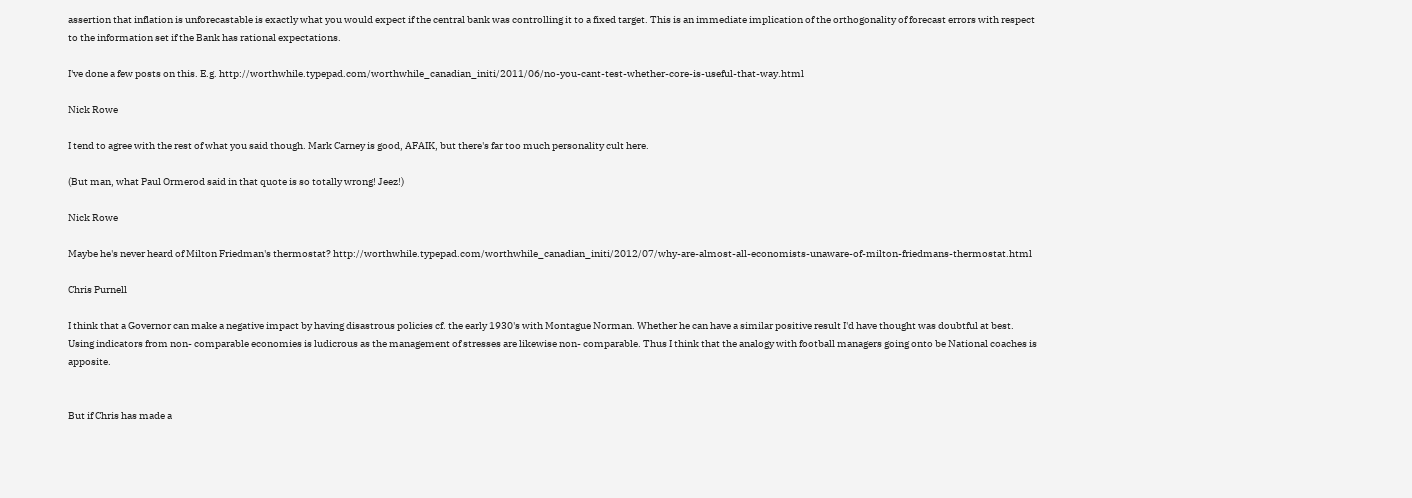assertion that inflation is unforecastable is exactly what you would expect if the central bank was controlling it to a fixed target. This is an immediate implication of the orthogonality of forecast errors with respect to the information set if the Bank has rational expectations.

I've done a few posts on this. E.g. http://worthwhile.typepad.com/worthwhile_canadian_initi/2011/06/no-you-cant-test-whether-core-is-useful-that-way.html

Nick Rowe

I tend to agree with the rest of what you said though. Mark Carney is good, AFAIK, but there's far too much personality cult here.

(But man, what Paul Ormerod said in that quote is so totally wrong! Jeez!)

Nick Rowe

Maybe he's never heard of Milton Friedman's thermostat? http://worthwhile.typepad.com/worthwhile_canadian_initi/2012/07/why-are-almost-all-economists-unaware-of-milton-friedmans-thermostat.html

Chris Purnell

I think that a Governor can make a negative impact by having disastrous policies cf. the early 1930's with Montague Norman. Whether he can have a similar positive result I'd have thought was doubtful at best. Using indicators from non- comparable economies is ludicrous as the management of stresses are likewise non- comparable. Thus I think that the analogy with football managers going onto be National coaches is apposite.


But if Chris has made a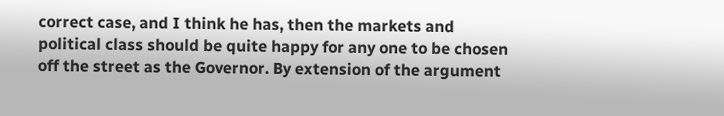correct case, and I think he has, then the markets and political class should be quite happy for any one to be chosen off the street as the Governor. By extension of the argument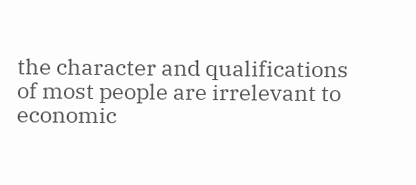the character and qualifications of most people are irrelevant to economic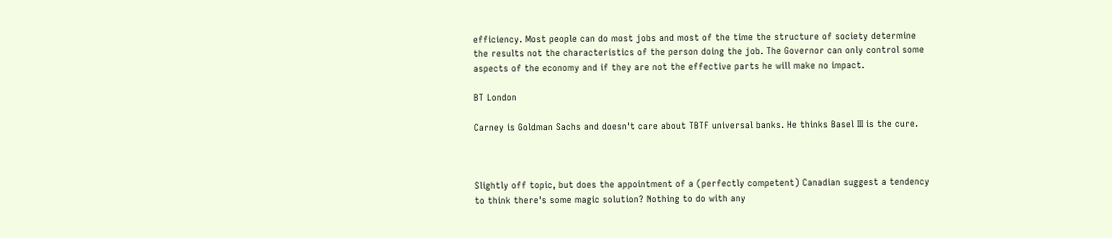efficiency. Most people can do most jobs and most of the time the structure of society determine the results not the characteristics of the person doing the job. The Governor can only control some aspects of the economy and if they are not the effective parts he will make no impact.

BT London

Carney is Goldman Sachs and doesn't care about TBTF universal banks. He thinks Basel III is the cure.



Slightly off topic, but does the appointment of a (perfectly competent) Canadian suggest a tendency to think there's some magic solution? Nothing to do with any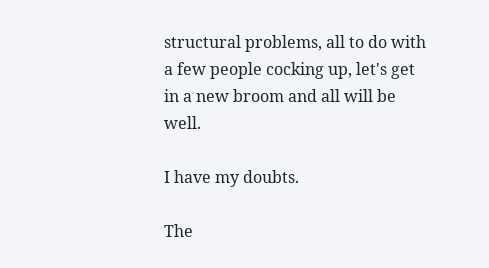structural problems, all to do with a few people cocking up, let's get in a new broom and all will be well.

I have my doubts.

The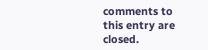comments to this entry are closed.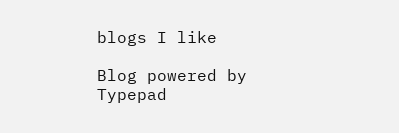blogs I like

Blog powered by Typepad